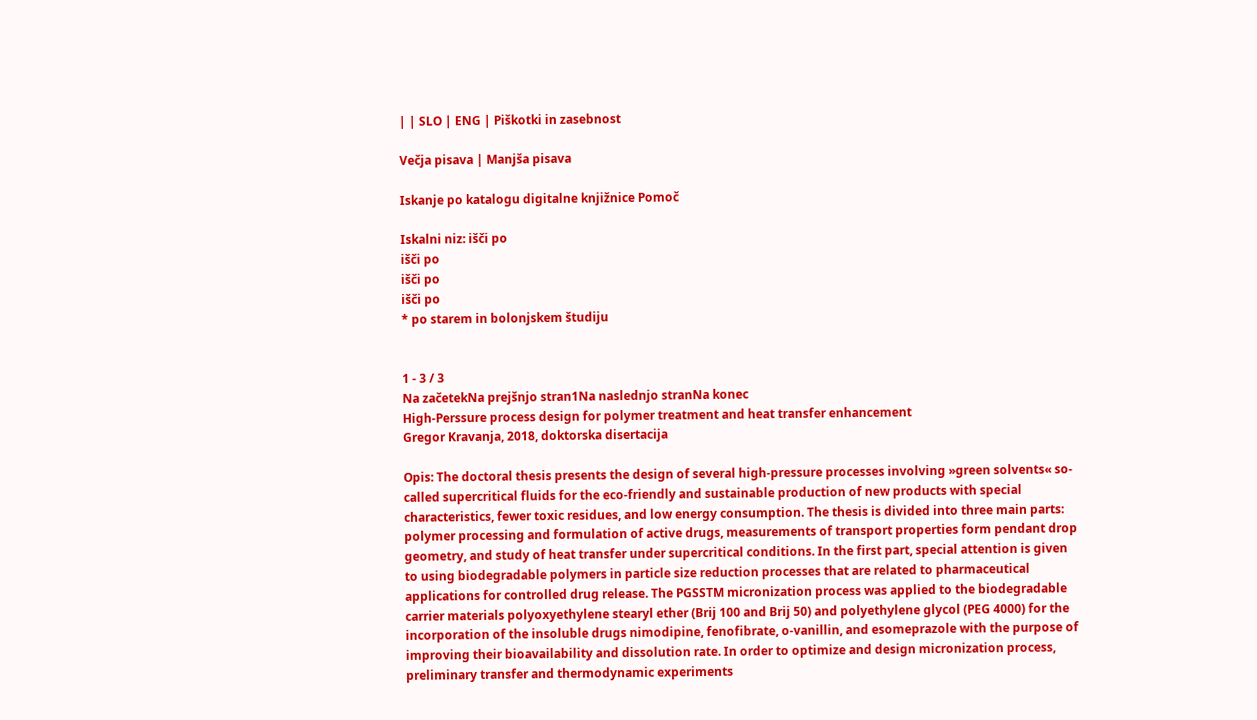| | SLO | ENG | Piškotki in zasebnost

Večja pisava | Manjša pisava

Iskanje po katalogu digitalne knjižnice Pomoč

Iskalni niz: išči po
išči po
išči po
išči po
* po starem in bolonjskem študiju


1 - 3 / 3
Na začetekNa prejšnjo stran1Na naslednjo stranNa konec
High-Perssure process design for polymer treatment and heat transfer enhancement
Gregor Kravanja, 2018, doktorska disertacija

Opis: The doctoral thesis presents the design of several high-pressure processes involving »green solvents« so-called supercritical fluids for the eco-friendly and sustainable production of new products with special characteristics, fewer toxic residues, and low energy consumption. The thesis is divided into three main parts: polymer processing and formulation of active drugs, measurements of transport properties form pendant drop geometry, and study of heat transfer under supercritical conditions. In the first part, special attention is given to using biodegradable polymers in particle size reduction processes that are related to pharmaceutical applications for controlled drug release. The PGSSTM micronization process was applied to the biodegradable carrier materials polyoxyethylene stearyl ether (Brij 100 and Brij 50) and polyethylene glycol (PEG 4000) for the incorporation of the insoluble drugs nimodipine, fenofibrate, o-vanillin, and esomeprazole with the purpose of improving their bioavailability and dissolution rate. In order to optimize and design micronization process, preliminary transfer and thermodynamic experiments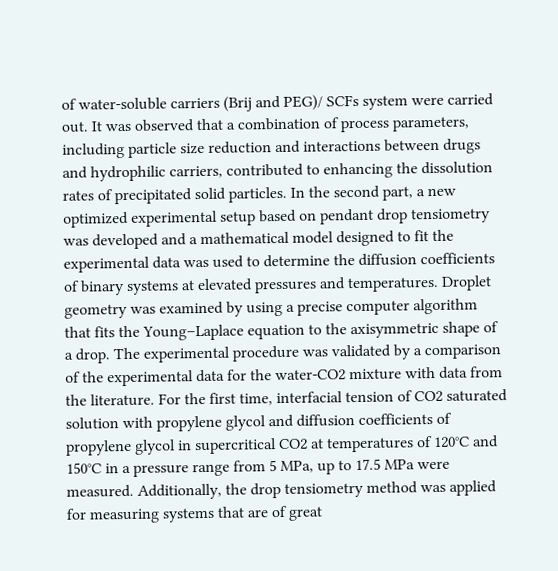of water-soluble carriers (Brij and PEG)/ SCFs system were carried out. It was observed that a combination of process parameters, including particle size reduction and interactions between drugs and hydrophilic carriers, contributed to enhancing the dissolution rates of precipitated solid particles. In the second part, a new optimized experimental setup based on pendant drop tensiometry was developed and a mathematical model designed to fit the experimental data was used to determine the diffusion coefficients of binary systems at elevated pressures and temperatures. Droplet geometry was examined by using a precise computer algorithm that fits the Young–Laplace equation to the axisymmetric shape of a drop. The experimental procedure was validated by a comparison of the experimental data for the water-CO2 mixture with data from the literature. For the first time, interfacial tension of CO2 saturated solution with propylene glycol and diffusion coefficients of propylene glycol in supercritical CO2 at temperatures of 120°C and 150°C in a pressure range from 5 MPa, up to 17.5 MPa were measured. Additionally, the drop tensiometry method was applied for measuring systems that are of great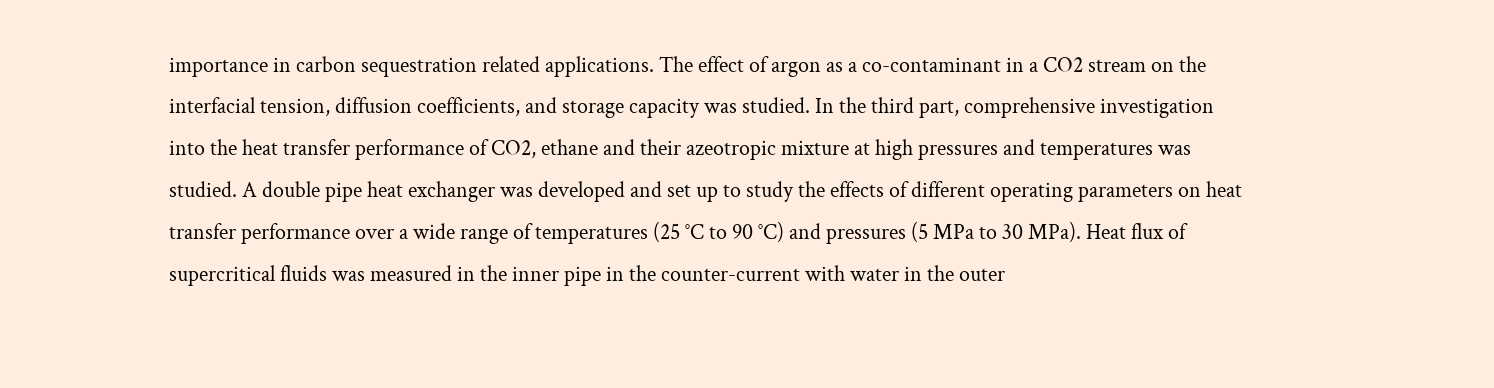importance in carbon sequestration related applications. The effect of argon as a co-contaminant in a CO2 stream on the interfacial tension, diffusion coefficients, and storage capacity was studied. In the third part, comprehensive investigation into the heat transfer performance of CO2, ethane and their azeotropic mixture at high pressures and temperatures was studied. A double pipe heat exchanger was developed and set up to study the effects of different operating parameters on heat transfer performance over a wide range of temperatures (25 °C to 90 °C) and pressures (5 MPa to 30 MPa). Heat flux of supercritical fluids was measured in the inner pipe in the counter-current with water in the outer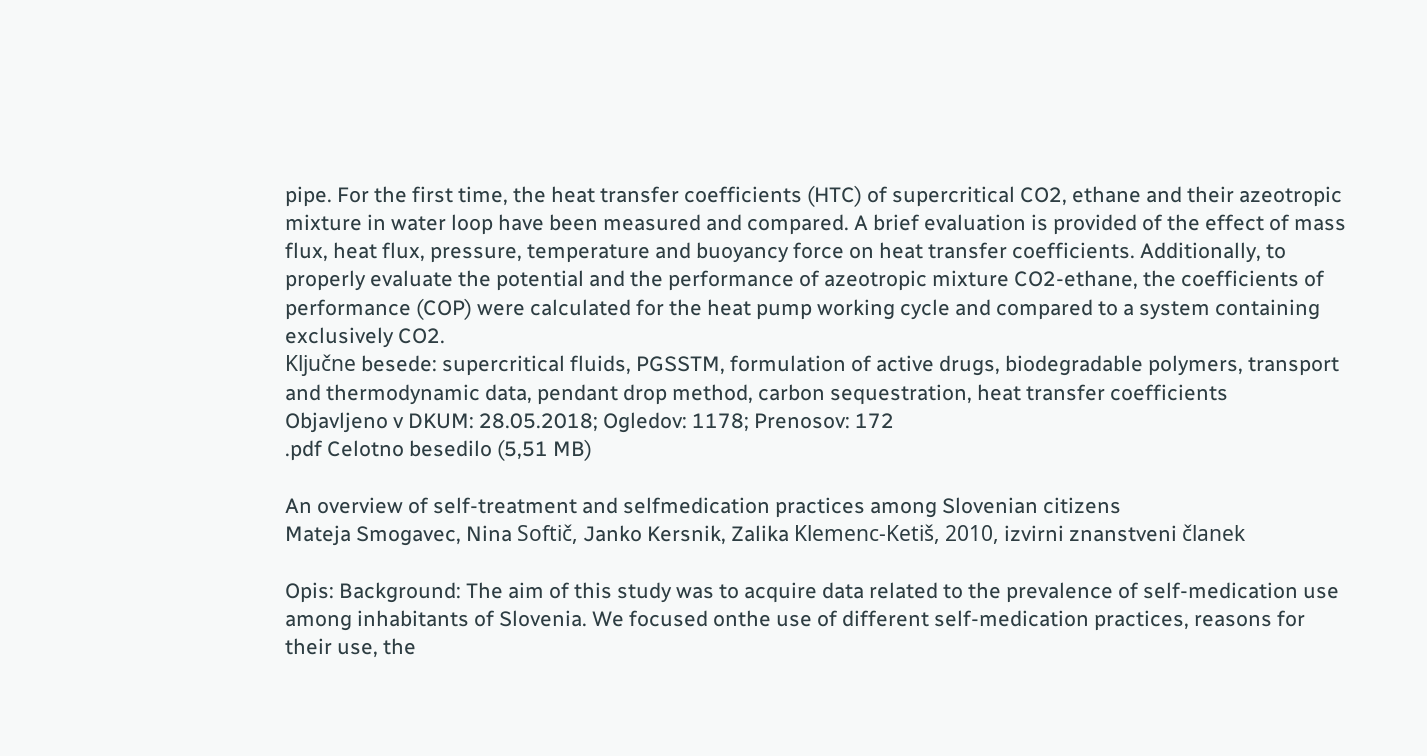pipe. For the first time, the heat transfer coefficients (HTC) of supercritical CO2, ethane and their azeotropic mixture in water loop have been measured and compared. A brief evaluation is provided of the effect of mass flux, heat flux, pressure, temperature and buoyancy force on heat transfer coefficients. Additionally, to properly evaluate the potential and the performance of azeotropic mixture CO2-ethane, the coefficients of performance (COP) were calculated for the heat pump working cycle and compared to a system containing exclusively CO2.
Ključne besede: supercritical fluids, PGSSTM, formulation of active drugs, biodegradable polymers, transport and thermodynamic data, pendant drop method, carbon sequestration, heat transfer coefficients
Objavljeno v DKUM: 28.05.2018; Ogledov: 1178; Prenosov: 172
.pdf Celotno besedilo (5,51 MB)

An overview of self-treatment and selfmedication practices among Slovenian citizens
Mateja Smogavec, Nina Softič, Janko Kersnik, Zalika Klemenc-Ketiš, 2010, izvirni znanstveni članek

Opis: Background: The aim of this study was to acquire data related to the prevalence of self-medication use among inhabitants of Slovenia. We focused onthe use of different self-medication practices, reasons for their use, the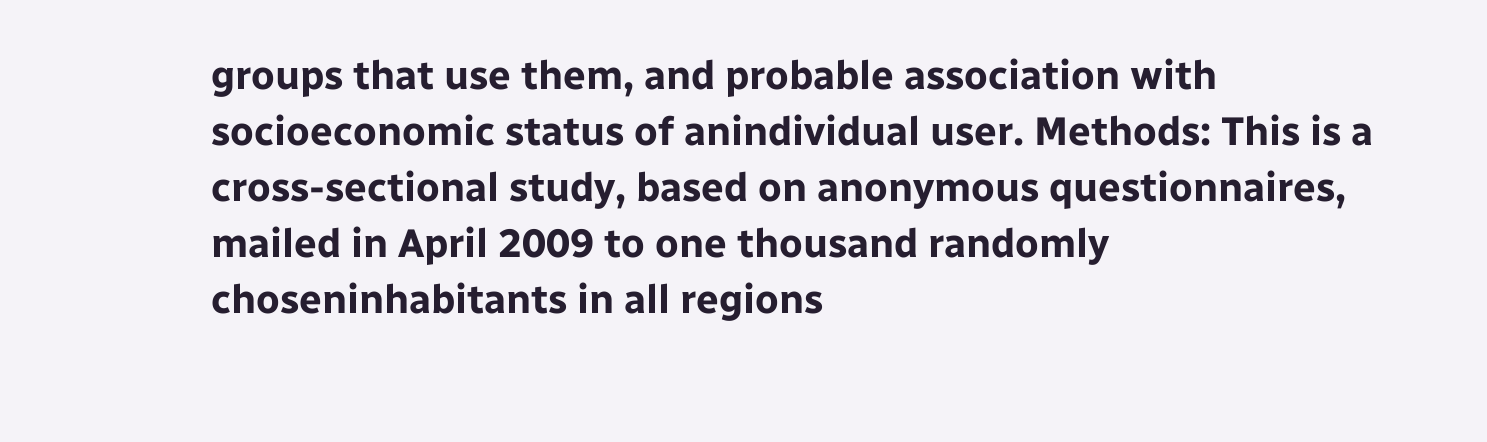groups that use them, and probable association with socioeconomic status of anindividual user. Methods: This is a cross-sectional study, based on anonymous questionnaires, mailed in April 2009 to one thousand randomly choseninhabitants in all regions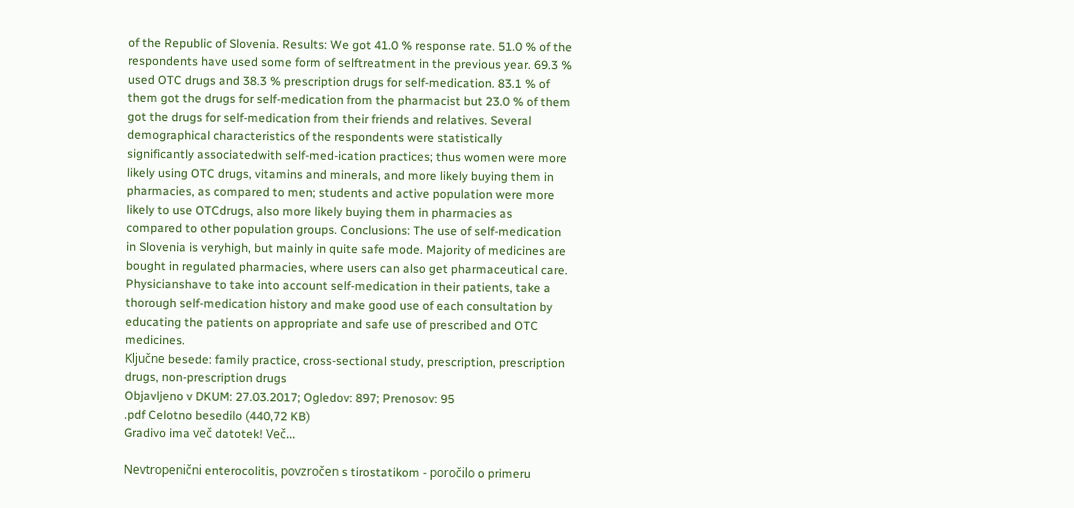of the Republic of Slovenia. Results: We got 41.0 % response rate. 51.0 % of the respondents have used some form of selftreatment in the previous year. 69.3 % used OTC drugs and 38.3 % prescription drugs for self-medication. 83.1 % of them got the drugs for self-medication from the pharmacist but 23.0 % of them got the drugs for self-medication from their friends and relatives. Several demographical characteristics of the respondents were statistically significantly associatedwith self-med-ication practices; thus women were more likely using OTC drugs, vitamins and minerals, and more likely buying them in pharmacies, as compared to men; students and active population were more likely to use OTCdrugs, also more likely buying them in pharmacies as compared to other population groups. Conclusions: The use of self-medication in Slovenia is veryhigh, but mainly in quite safe mode. Majority of medicines are bought in regulated pharmacies, where users can also get pharmaceutical care. Physicianshave to take into account self-medication in their patients, take a thorough self-medication history and make good use of each consultation by educating the patients on appropriate and safe use of prescribed and OTC medicines.
Ključne besede: family practice, cross-sectional study, prescription, prescription drugs, non-prescription drugs
Objavljeno v DKUM: 27.03.2017; Ogledov: 897; Prenosov: 95
.pdf Celotno besedilo (440,72 KB)
Gradivo ima več datotek! Več...

Nevtropenični enterocolitis, povzročen s tirostatikom - poročilo o primeru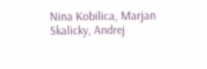Nina Kobilica, Marjan Skalicky, Andrej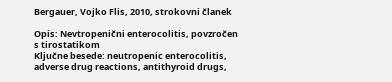Bergauer, Vojko Flis, 2010, strokovni članek

Opis: Nevtropenični enterocolitis, povzročen s tirostatikom
Ključne besede: neutropenic enterocolitis, adverse drug reactions, antithyroid drugs,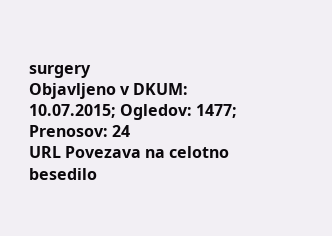surgery
Objavljeno v DKUM: 10.07.2015; Ogledov: 1477; Prenosov: 24
URL Povezava na celotno besedilo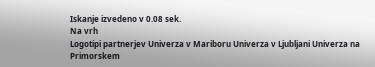Iskanje izvedeno v 0.08 sek.
Na vrh
Logotipi partnerjev Univerza v Mariboru Univerza v Ljubljani Univerza na Primorskem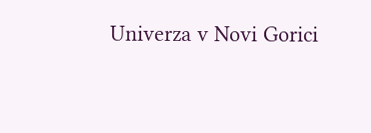Univerza v Novi Gorici